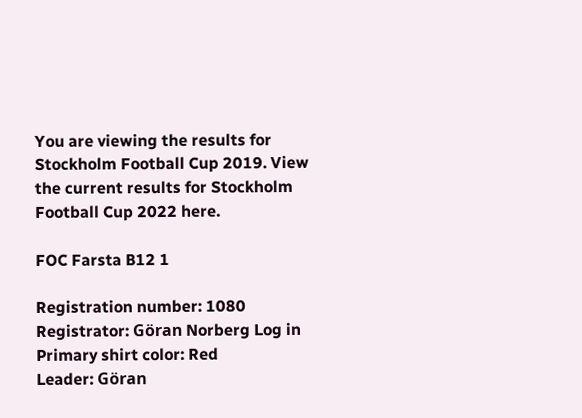You are viewing the results for Stockholm Football Cup 2019. View the current results for Stockholm Football Cup 2022 here.

FOC Farsta B12 1

Registration number: 1080
Registrator: Göran Norberg Log in
Primary shirt color: Red
Leader: Göran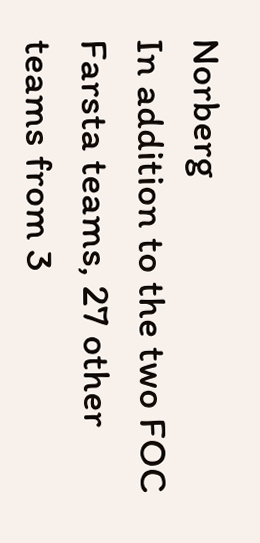Norberg
In addition to the two FOC Farsta teams, 27 other teams from 3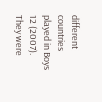different countries played in Boys 12 (2007). They were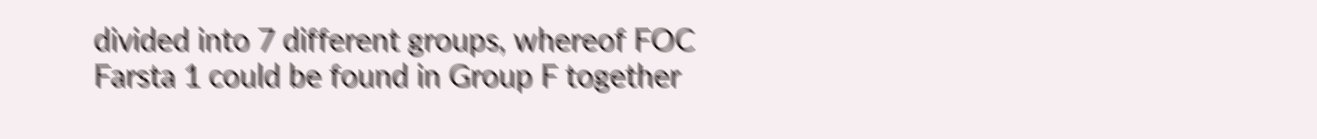divided into 7 different groups, whereof FOC Farsta 1 could be found in Group F together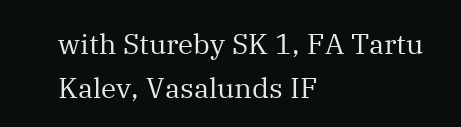with Stureby SK 1, FA Tartu Kalev, Vasalunds IF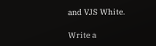and VJS White.

Write a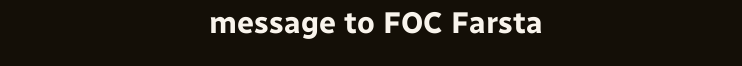message to FOC Farsta